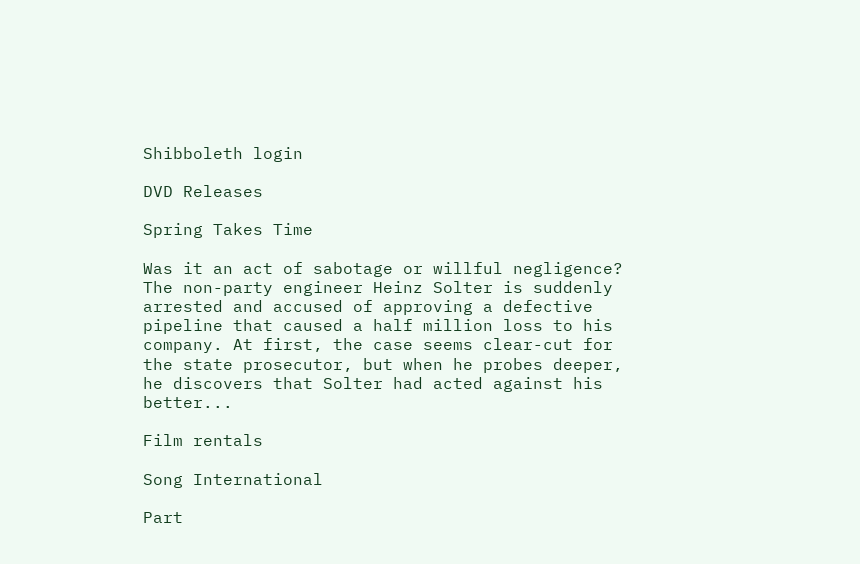Shibboleth login

DVD Releases

Spring Takes Time

Was it an act of sabotage or willful negligence? The non-party engineer Heinz Solter is suddenly arrested and accused of approving a defective pipeline that caused a half million loss to his company. At first, the case seems clear-cut for the state prosecutor, but when he probes deeper, he discovers that Solter had acted against his better...

Film rentals

Song International

Part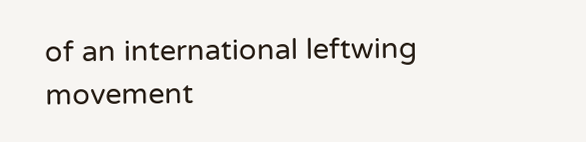of an international leftwing movement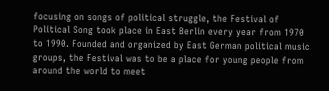focusing on songs of political struggle, the Festival of Political Song took place in East Berlin every year from 1970 to 1990. Founded and organized by East German political music groups, the Festival was to be a place for young people from around the world to meet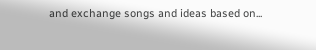and exchange songs and ideas based on...